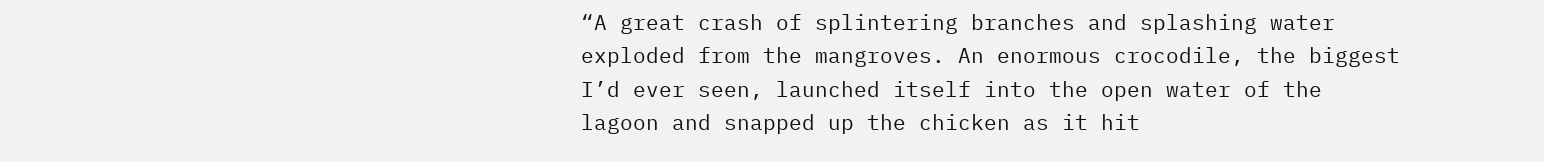“A great crash of splintering branches and splashing water exploded from the mangroves. An enormous crocodile, the biggest I’d ever seen, launched itself into the open water of the lagoon and snapped up the chicken as it hit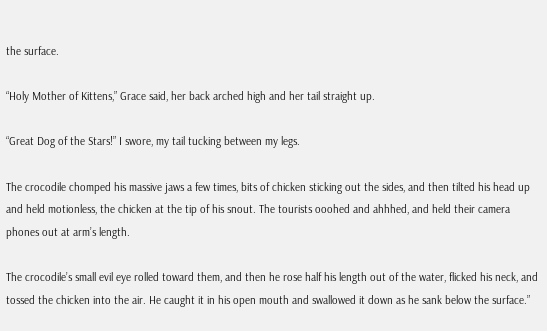the surface.

“Holy Mother of Kittens,” Grace said, her back arched high and her tail straight up.

“Great Dog of the Stars!” I swore, my tail tucking between my legs.

The crocodile chomped his massive jaws a few times, bits of chicken sticking out the sides, and then tilted his head up and held motionless, the chicken at the tip of his snout. The tourists ooohed and ahhhed, and held their camera phones out at arm’s length.

The crocodile’s small evil eye rolled toward them, and then he rose half his length out of the water, flicked his neck, and tossed the chicken into the air. He caught it in his open mouth and swallowed it down as he sank below the surface.”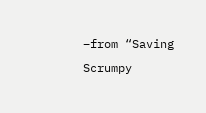–from “Saving Scrumpy